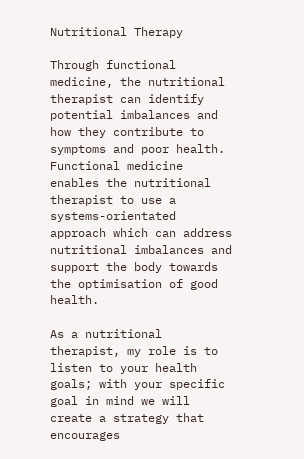Nutritional Therapy

Through functional medicine, the nutritional therapist can identify potential imbalances and how they contribute to symptoms and poor health. Functional medicine enables the nutritional therapist to use a systems-orientated approach which can address nutritional imbalances and support the body towards the optimisation of good health.

As a nutritional therapist, my role is to listen to your health goals; with your specific goal in mind we will create a strategy that encourages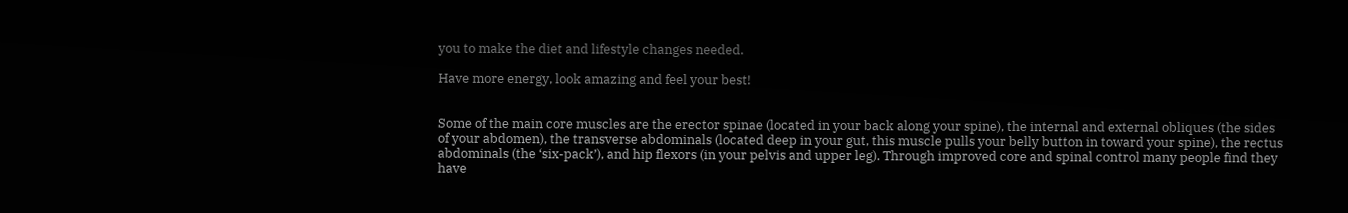you to make the diet and lifestyle changes needed.

Have more energy, look amazing and feel your best!


Some of the main core muscles are the erector spinae (located in your back along your spine), the internal and external obliques (the sides of your abdomen), the transverse abdominals (located deep in your gut, this muscle pulls your belly button in toward your spine), the rectus abdominals (the ‘six-pack’), and hip flexors (in your pelvis and upper leg). Through improved core and spinal control many people find they have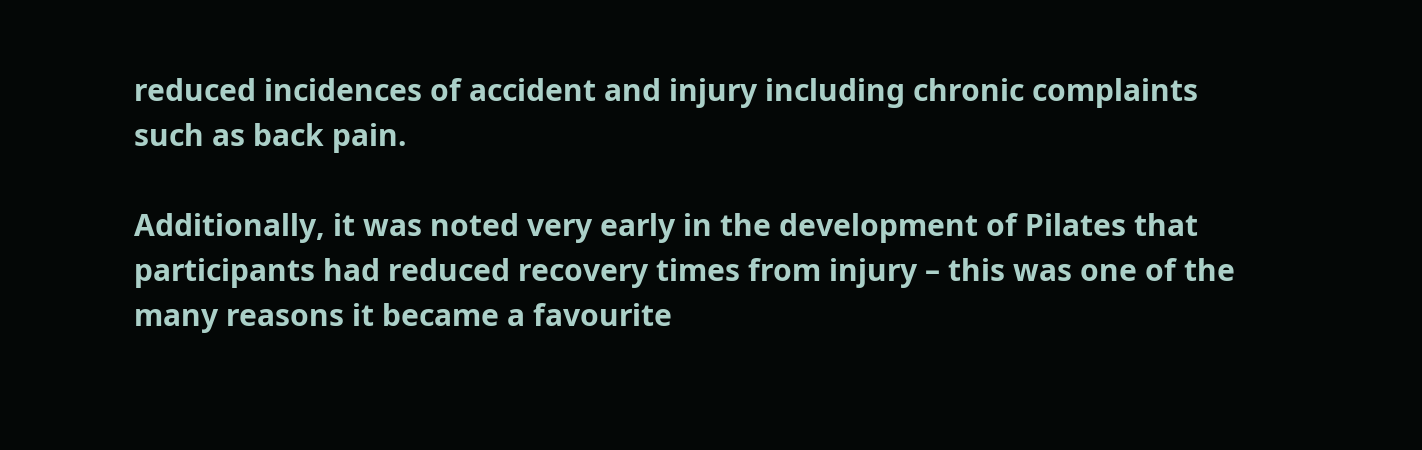reduced incidences of accident and injury including chronic complaints such as back pain.

Additionally, it was noted very early in the development of Pilates that participants had reduced recovery times from injury – this was one of the many reasons it became a favourite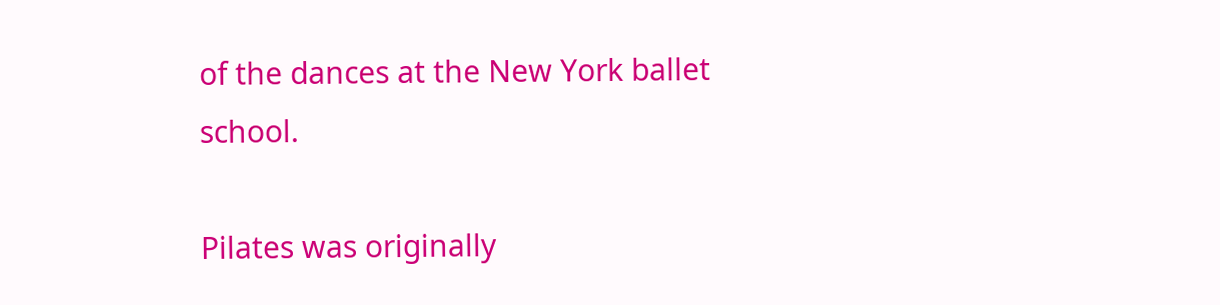of the dances at the New York ballet school.

Pilates was originally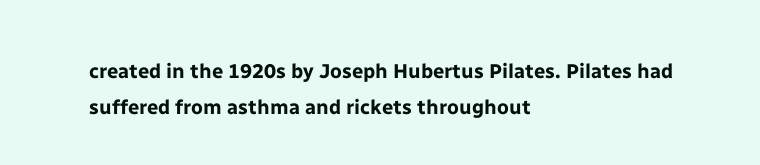created in the 1920s by Joseph Hubertus Pilates. Pilates had suffered from asthma and rickets throughout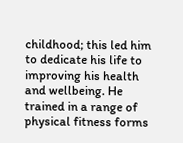childhood; this led him to dedicate his life to improving his health and wellbeing. He trained in a range of physical fitness forms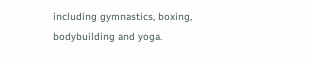including gymnastics, boxing, bodybuilding and yoga.